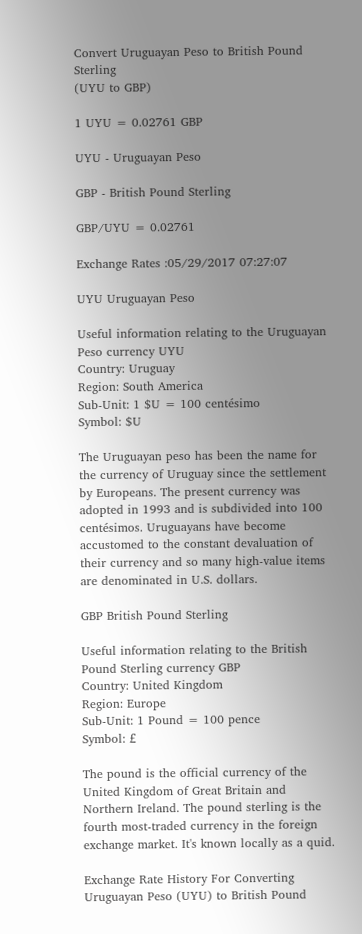Convert Uruguayan Peso to British Pound Sterling
(UYU to GBP)

1 UYU = 0.02761 GBP

UYU - Uruguayan Peso

GBP - British Pound Sterling

GBP/UYU = 0.02761

Exchange Rates :05/29/2017 07:27:07

UYU Uruguayan Peso

Useful information relating to the Uruguayan Peso currency UYU
Country: Uruguay
Region: South America
Sub-Unit: 1 $U = 100 centésimo
Symbol: $U

The Uruguayan peso has been the name for the currency of Uruguay since the settlement by Europeans. The present currency was adopted in 1993 and is subdivided into 100 centésimos. Uruguayans have become accustomed to the constant devaluation of their currency and so many high-value items are denominated in U.S. dollars.

GBP British Pound Sterling

Useful information relating to the British Pound Sterling currency GBP
Country: United Kingdom
Region: Europe
Sub-Unit: 1 Pound = 100 pence
Symbol: £

The pound is the official currency of the United Kingdom of Great Britain and Northern Ireland. The pound sterling is the fourth most-traded currency in the foreign exchange market. It's known locally as a quid.

Exchange Rate History For Converting Uruguayan Peso (UYU) to British Pound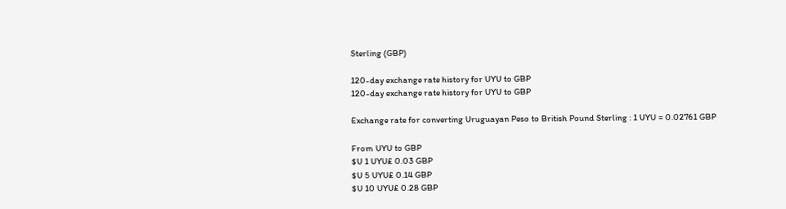Sterling (GBP)

120-day exchange rate history for UYU to GBP
120-day exchange rate history for UYU to GBP

Exchange rate for converting Uruguayan Peso to British Pound Sterling : 1 UYU = 0.02761 GBP

From UYU to GBP
$U 1 UYU£ 0.03 GBP
$U 5 UYU£ 0.14 GBP
$U 10 UYU£ 0.28 GBP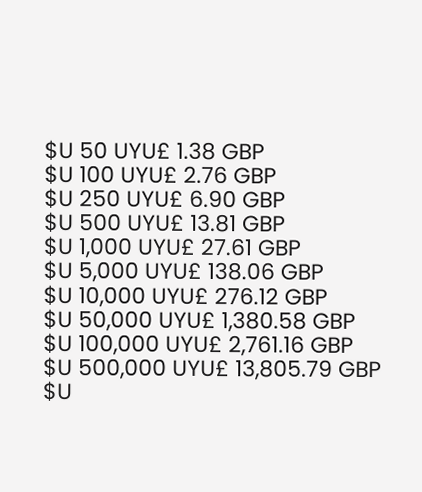$U 50 UYU£ 1.38 GBP
$U 100 UYU£ 2.76 GBP
$U 250 UYU£ 6.90 GBP
$U 500 UYU£ 13.81 GBP
$U 1,000 UYU£ 27.61 GBP
$U 5,000 UYU£ 138.06 GBP
$U 10,000 UYU£ 276.12 GBP
$U 50,000 UYU£ 1,380.58 GBP
$U 100,000 UYU£ 2,761.16 GBP
$U 500,000 UYU£ 13,805.79 GBP
$U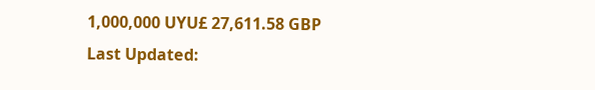1,000,000 UYU£ 27,611.58 GBP
Last Updated: